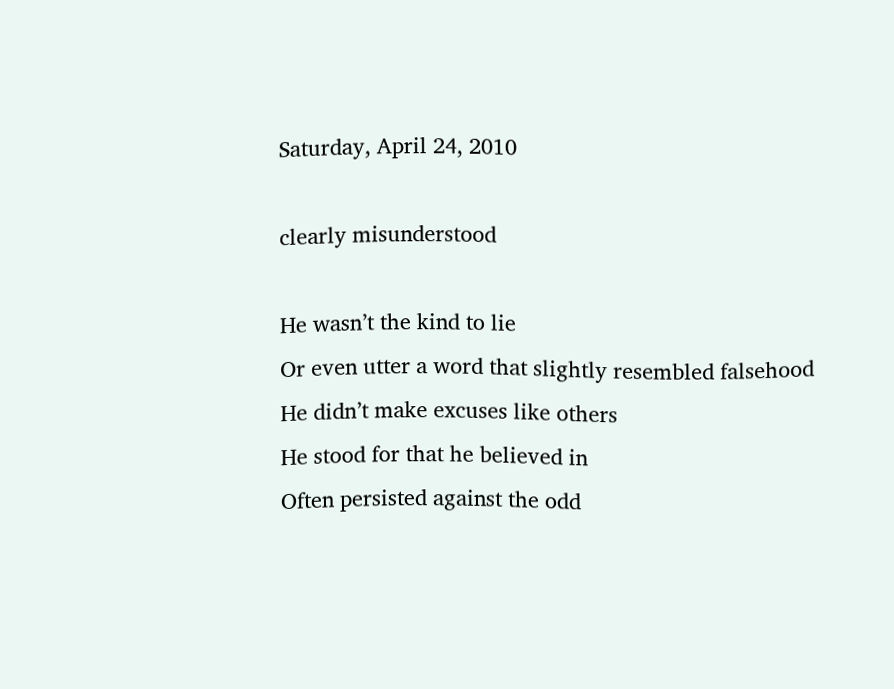Saturday, April 24, 2010

clearly misunderstood

He wasn’t the kind to lie
Or even utter a word that slightly resembled falsehood
He didn’t make excuses like others
He stood for that he believed in
Often persisted against the odd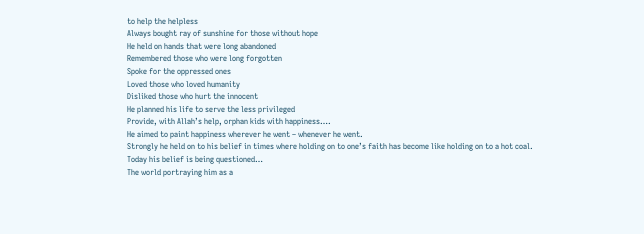to help the helpless
Always bought ray of sunshine for those without hope
He held on hands that were long abandoned
Remembered those who were long forgotten
Spoke for the oppressed ones
Loved those who loved humanity
Disliked those who hurt the innocent
He planned his life to serve the less privileged
Provide, with Allah’s help, orphan kids with happiness….
He aimed to paint happiness wherever he went – whenever he went.
Strongly he held on to his belief in times where holding on to one’s faith has become like holding on to a hot coal.
Today his belief is being questioned…
The world portraying him as a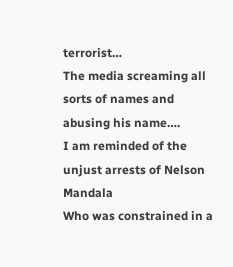terrorist…
The media screaming all sorts of names and abusing his name….
I am reminded of the unjust arrests of Nelson Mandala
Who was constrained in a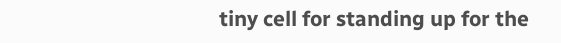tiny cell for standing up for the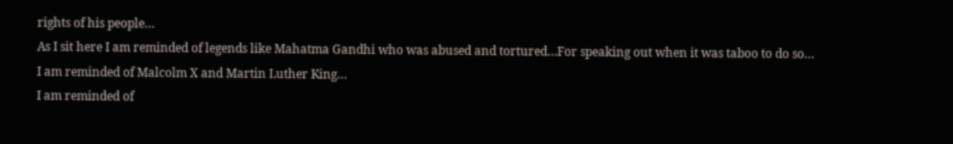rights of his people…
As I sit here I am reminded of legends like Mahatma Gandhi who was abused and tortured…For speaking out when it was taboo to do so…
I am reminded of Malcolm X and Martin Luther King…
I am reminded of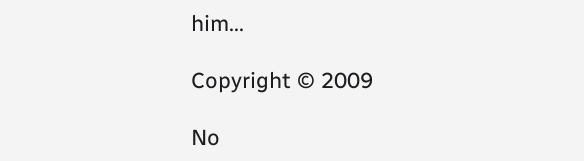him...

Copyright © 2009

No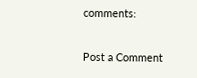comments:

Post a Comment